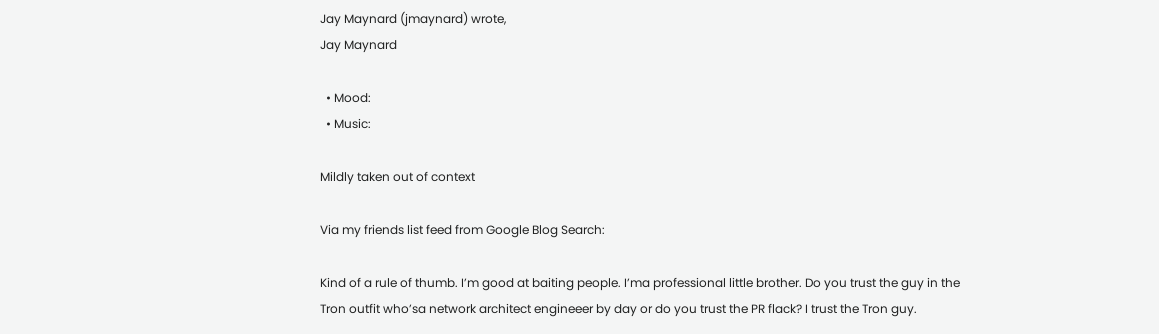Jay Maynard (jmaynard) wrote,
Jay Maynard

  • Mood:
  • Music:

Mildly taken out of context

Via my friends list feed from Google Blog Search:

Kind of a rule of thumb. I’m good at baiting people. I’ma professional little brother. Do you trust the guy in the Tron outfit who’sa network architect engineeer by day or do you trust the PR flack? I trust the Tron guy.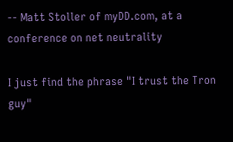-- Matt Stoller of myDD.com, at a conference on net neutrality

I just find the phrase "I trust the Tron guy"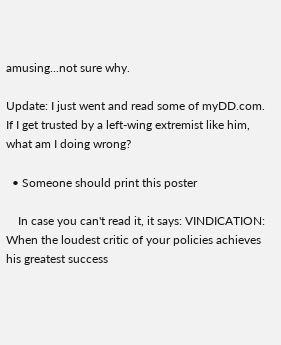amusing...not sure why.

Update: I just went and read some of myDD.com. If I get trusted by a left-wing extremist like him, what am I doing wrong?

  • Someone should print this poster

    In case you can't read it, it says: VINDICATION: When the loudest critic of your policies achieves his greatest success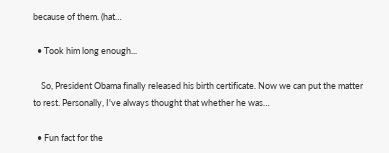because of them. (hat…

  • Took him long enough...

    So, President Obama finally released his birth certificate. Now we can put the matter to rest. Personally, I've always thought that whether he was…

  • Fun fact for the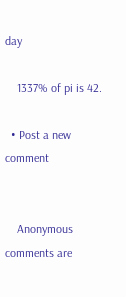day

    1337% of pi is 42.

  • Post a new comment


    Anonymous comments are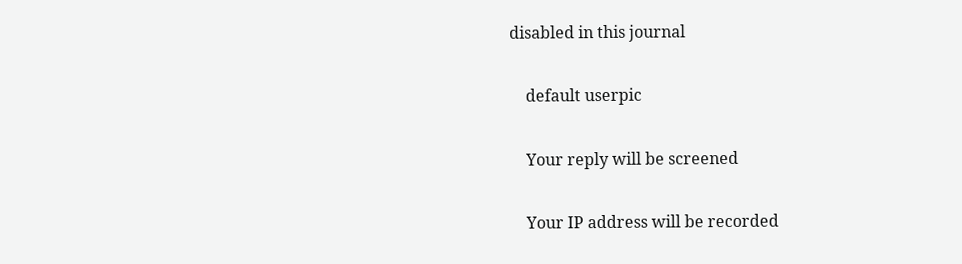disabled in this journal

    default userpic

    Your reply will be screened

    Your IP address will be recorded